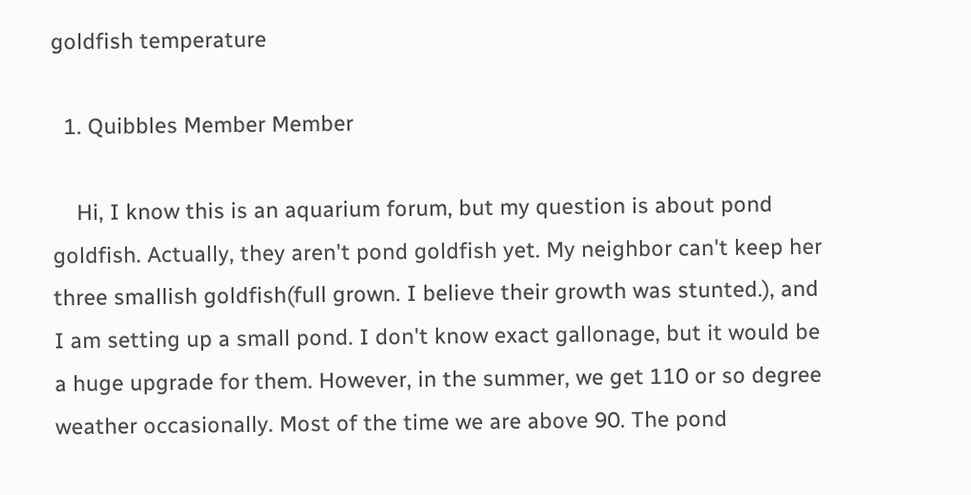goldfish temperature

  1. Quibbles Member Member

    Hi, I know this is an aquarium forum, but my question is about pond goldfish. Actually, they aren't pond goldfish yet. My neighbor can't keep her three smallish goldfish(full grown. I believe their growth was stunted.), and I am setting up a small pond. I don't know exact gallonage, but it would be a huge upgrade for them. However, in the summer, we get 110 or so degree weather occasionally. Most of the time we are above 90. The pond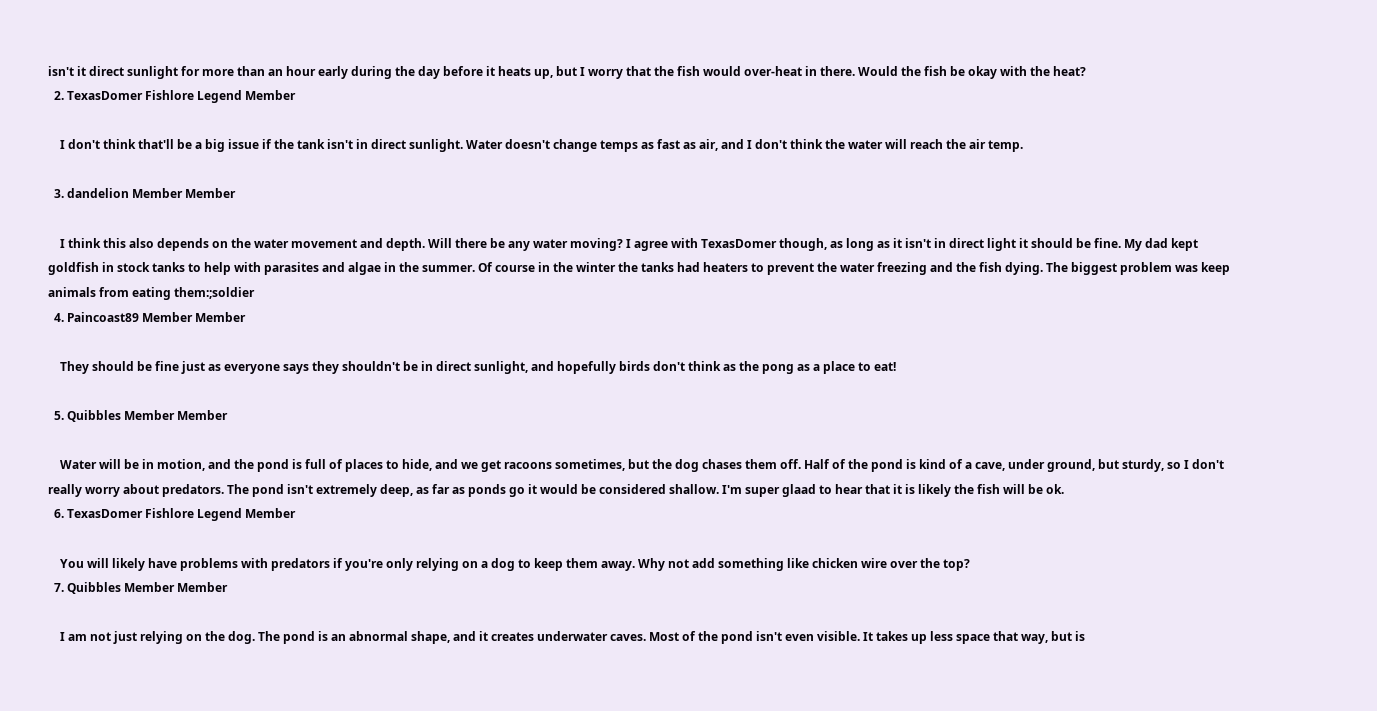isn't it direct sunlight for more than an hour early during the day before it heats up, but I worry that the fish would over-heat in there. Would the fish be okay with the heat?
  2. TexasDomer Fishlore Legend Member

    I don't think that'll be a big issue if the tank isn't in direct sunlight. Water doesn't change temps as fast as air, and I don't think the water will reach the air temp.

  3. dandelion Member Member

    I think this also depends on the water movement and depth. Will there be any water moving? I agree with TexasDomer though, as long as it isn't in direct light it should be fine. My dad kept goldfish in stock tanks to help with parasites and algae in the summer. Of course in the winter the tanks had heaters to prevent the water freezing and the fish dying. The biggest problem was keep animals from eating them:;soldier
  4. Paincoast89 Member Member

    They should be fine just as everyone says they shouldn't be in direct sunlight, and hopefully birds don't think as the pong as a place to eat!

  5. Quibbles Member Member

    Water will be in motion, and the pond is full of places to hide, and we get racoons sometimes, but the dog chases them off. Half of the pond is kind of a cave, under ground, but sturdy, so I don't really worry about predators. The pond isn't extremely deep, as far as ponds go it would be considered shallow. I'm super glaad to hear that it is likely the fish will be ok.
  6. TexasDomer Fishlore Legend Member

    You will likely have problems with predators if you're only relying on a dog to keep them away. Why not add something like chicken wire over the top?
  7. Quibbles Member Member

    I am not just relying on the dog. The pond is an abnormal shape, and it creates underwater caves. Most of the pond isn't even visible. It takes up less space that way, but is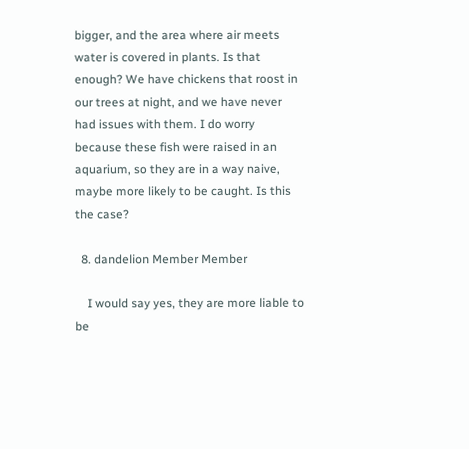bigger, and the area where air meets water is covered in plants. Is that enough? We have chickens that roost in our trees at night, and we have never had issues with them. I do worry because these fish were raised in an aquarium, so they are in a way naive, maybe more likely to be caught. Is this the case?

  8. dandelion Member Member

    I would say yes, they are more liable to be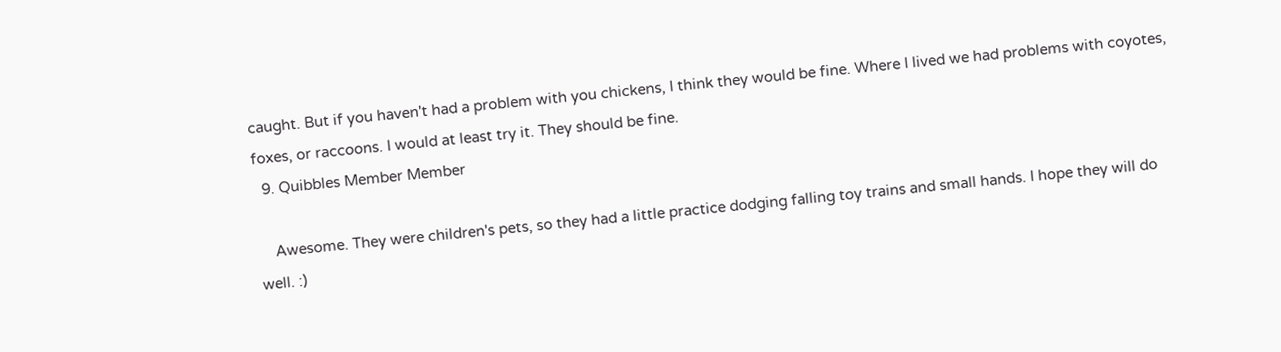caught. But if you haven't had a problem with you chickens, I think they would be fine. Where I lived we had problems with coyotes, foxes, or raccoons. I would at least try it. They should be fine.
  9. Quibbles Member Member

    Awesome. They were children's pets, so they had a little practice dodging falling toy trains and small hands. I hope they will do well. :)